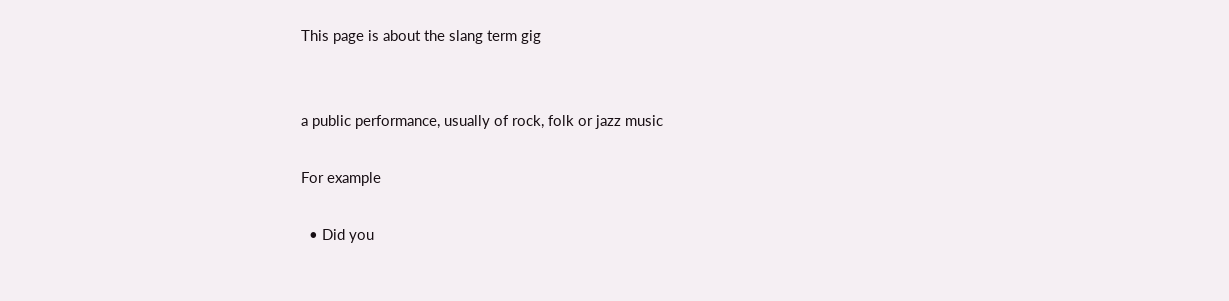This page is about the slang term gig


a public performance, usually of rock, folk or jazz music

For example

  • Did you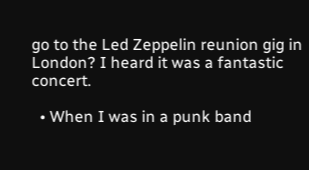go to the Led Zeppelin reunion gig in London? I heard it was a fantastic concert.

  • When I was in a punk band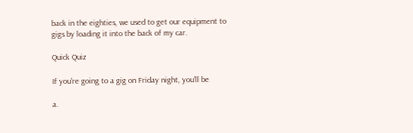back in the eighties, we used to get our equipment to gigs by loading it into the back of my car.

Quick Quiz

If you're going to a gig on Friday night, you'll be

a.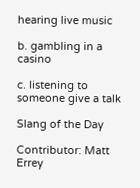hearing live music

b. gambling in a casino

c. listening to someone give a talk

Slang of the Day

Contributor: Matt Errey